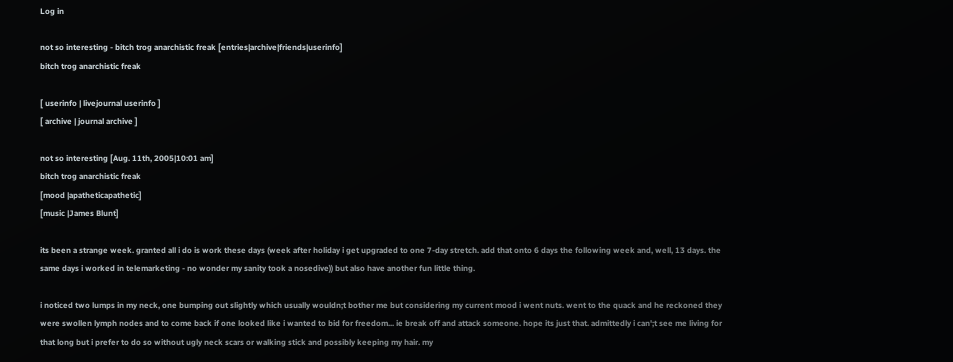Log in

not so interesting - bitch trog anarchistic freak [entries|archive|friends|userinfo]
bitch trog anarchistic freak

[ userinfo | livejournal userinfo ]
[ archive | journal archive ]

not so interesting [Aug. 11th, 2005|10:01 am]
bitch trog anarchistic freak
[mood |apatheticapathetic]
[music |James Blunt]

its been a strange week. granted all i do is work these days (week after holiday i get upgraded to one 7-day stretch. add that onto 6 days the following week and, well, 13 days. the same days i worked in telemarketing - no wonder my sanity took a nosedive)) but also have another fun little thing.

i noticed two lumps in my neck, one bumping out slightly which usually wouldn;t bother me but considering my current mood i went nuts. went to the quack and he reckoned they were swollen lymph nodes and to come back if one looked like i wanted to bid for freedom... ie break off and attack someone. hope its just that. admittedly i can';t see me living for that long but i prefer to do so without ugly neck scars or walking stick and possibly keeping my hair. my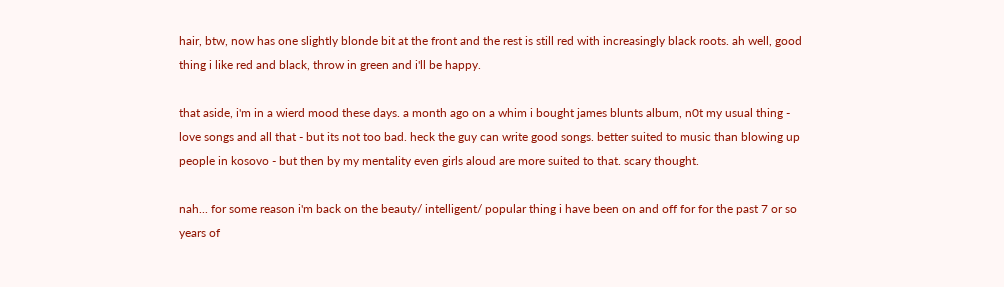hair, btw, now has one slightly blonde bit at the front and the rest is still red with increasingly black roots. ah well, good thing i like red and black, throw in green and i'll be happy.

that aside, i'm in a wierd mood these days. a month ago on a whim i bought james blunts album, n0t my usual thing - love songs and all that - but its not too bad. heck the guy can write good songs. better suited to music than blowing up people in kosovo - but then by my mentality even girls aloud are more suited to that. scary thought.

nah... for some reason i'm back on the beauty/ intelligent/ popular thing i have been on and off for for the past 7 or so years of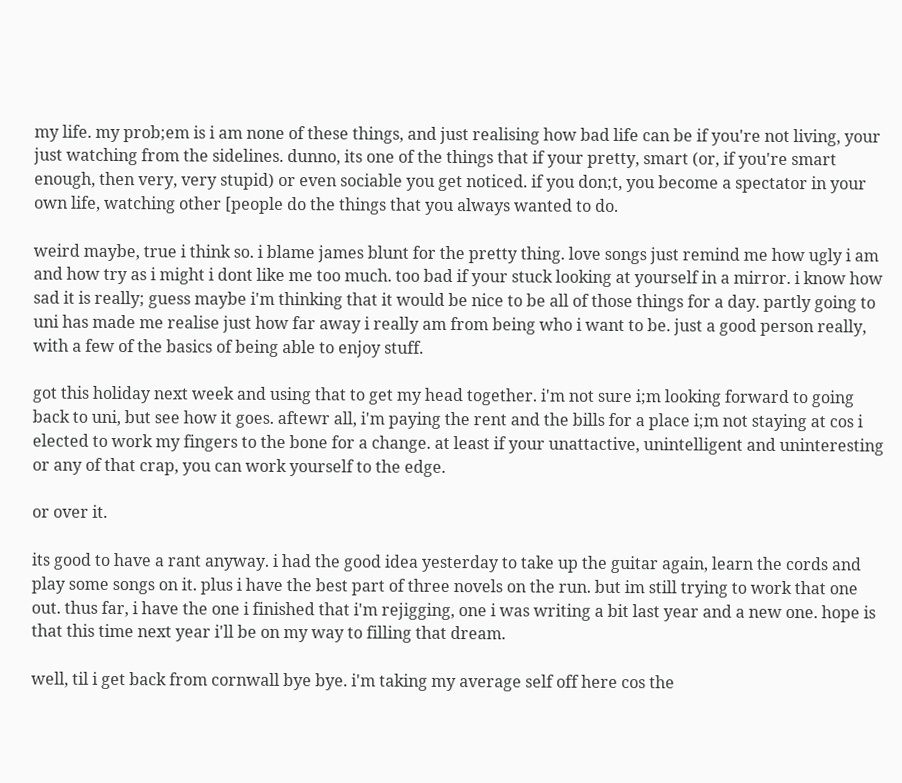my life. my prob;em is i am none of these things, and just realising how bad life can be if you're not living, your just watching from the sidelines. dunno, its one of the things that if your pretty, smart (or, if you're smart enough, then very, very stupid) or even sociable you get noticed. if you don;t, you become a spectator in your own life, watching other [people do the things that you always wanted to do.

weird maybe, true i think so. i blame james blunt for the pretty thing. love songs just remind me how ugly i am and how try as i might i dont like me too much. too bad if your stuck looking at yourself in a mirror. i know how sad it is really; guess maybe i'm thinking that it would be nice to be all of those things for a day. partly going to uni has made me realise just how far away i really am from being who i want to be. just a good person really, with a few of the basics of being able to enjoy stuff.

got this holiday next week and using that to get my head together. i'm not sure i;m looking forward to going back to uni, but see how it goes. aftewr all, i'm paying the rent and the bills for a place i;m not staying at cos i elected to work my fingers to the bone for a change. at least if your unattactive, unintelligent and uninteresting or any of that crap, you can work yourself to the edge.

or over it.

its good to have a rant anyway. i had the good idea yesterday to take up the guitar again, learn the cords and play some songs on it. plus i have the best part of three novels on the run. but im still trying to work that one out. thus far, i have the one i finished that i'm rejigging, one i was writing a bit last year and a new one. hope is that this time next year i'll be on my way to filling that dream.

well, til i get back from cornwall bye bye. i'm taking my average self off here cos the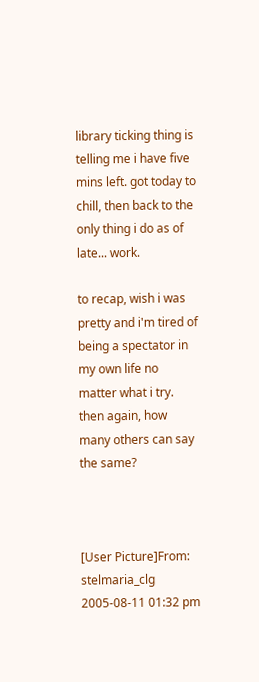library ticking thing is telling me i have five mins left. got today to chill, then back to the only thing i do as of late... work.

to recap, wish i was pretty and i'm tired of being a spectator in my own life no matter what i try. then again, how many others can say the same?



[User Picture]From: stelmaria_clg
2005-08-11 01:32 pm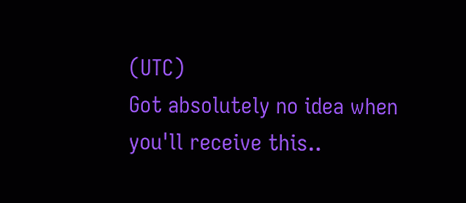(UTC)
Got absolutely no idea when you'll receive this..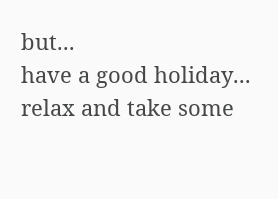but...
have a good holiday... relax and take some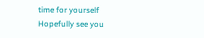time for yourself
Hopefully see you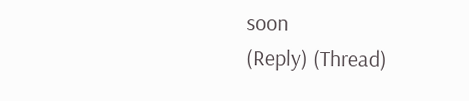soon
(Reply) (Thread)